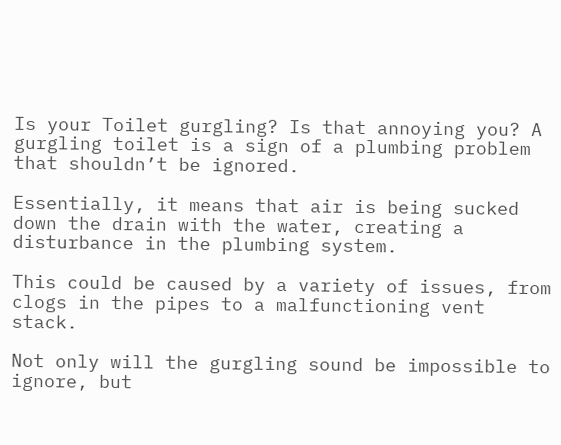Is your Toilet gurgling? Is that annoying you? A gurgling toilet is a sign of a plumbing problem that shouldn’t be ignored.

Essentially, it means that air is being sucked down the drain with the water, creating a disturbance in the plumbing system.

This could be caused by a variety of issues, from clogs in the pipes to a malfunctioning vent stack.

Not only will the gurgling sound be impossible to ignore, but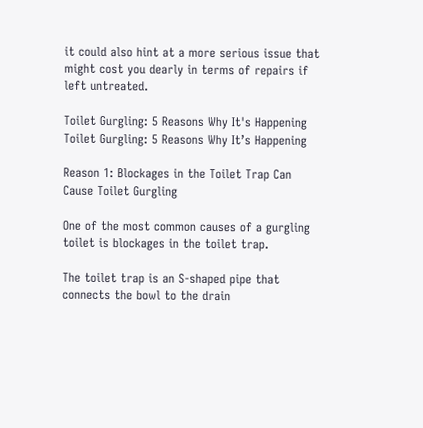it could also hint at a more serious issue that might cost you dearly in terms of repairs if left untreated.

Toilet Gurgling: 5 Reasons Why It's Happening
Toilet Gurgling: 5 Reasons Why It’s Happening

Reason 1: Blockages in the Toilet Trap Can Cause Toilet Gurgling

One of the most common causes of a gurgling toilet is blockages in the toilet trap.

The toilet trap is an S-shaped pipe that connects the bowl to the drain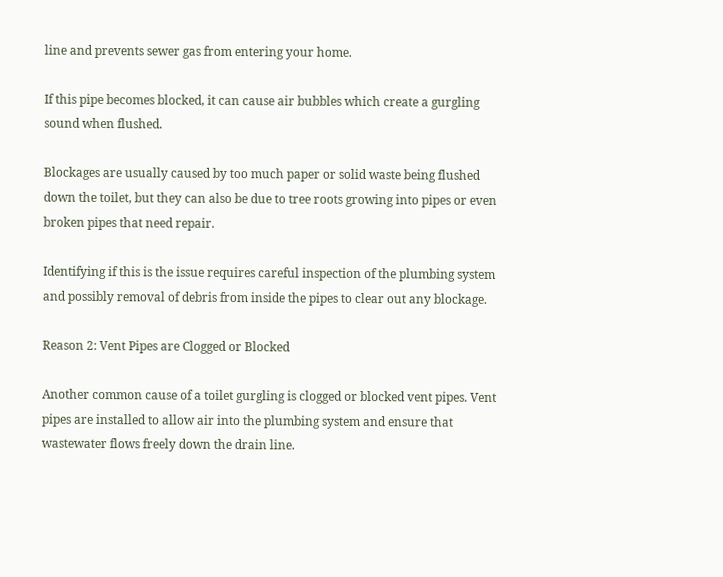line and prevents sewer gas from entering your home.

If this pipe becomes blocked, it can cause air bubbles which create a gurgling sound when flushed.

Blockages are usually caused by too much paper or solid waste being flushed down the toilet, but they can also be due to tree roots growing into pipes or even broken pipes that need repair.

Identifying if this is the issue requires careful inspection of the plumbing system and possibly removal of debris from inside the pipes to clear out any blockage.

Reason 2: Vent Pipes are Clogged or Blocked

Another common cause of a toilet gurgling is clogged or blocked vent pipes. Vent pipes are installed to allow air into the plumbing system and ensure that wastewater flows freely down the drain line.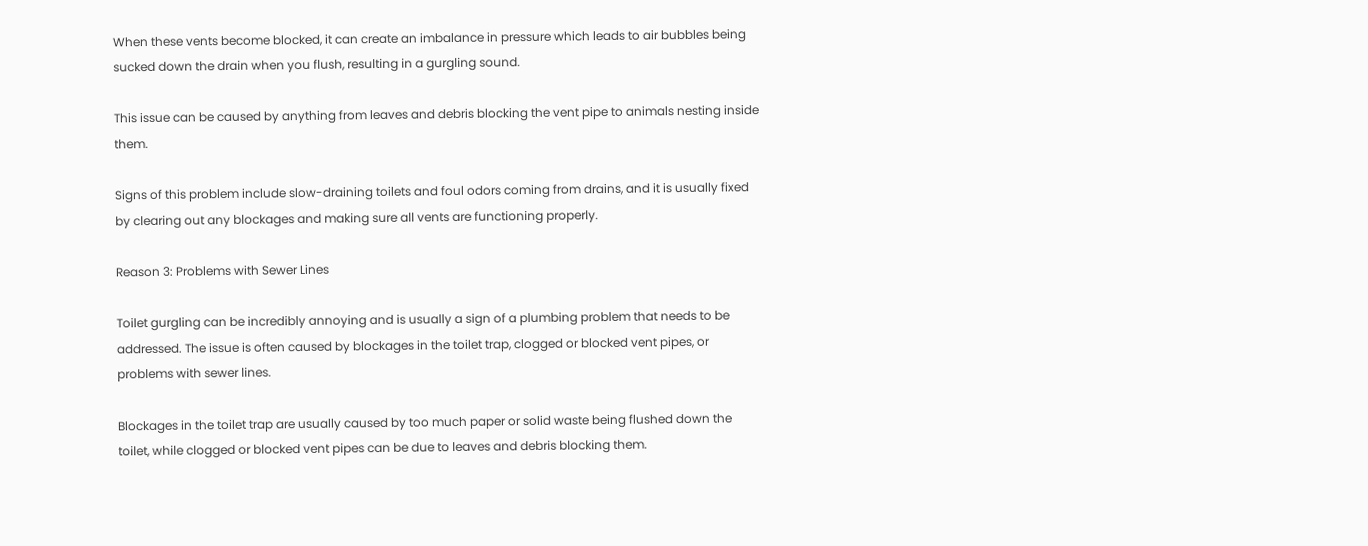When these vents become blocked, it can create an imbalance in pressure which leads to air bubbles being sucked down the drain when you flush, resulting in a gurgling sound.

This issue can be caused by anything from leaves and debris blocking the vent pipe to animals nesting inside them.

Signs of this problem include slow-draining toilets and foul odors coming from drains, and it is usually fixed by clearing out any blockages and making sure all vents are functioning properly.

Reason 3: Problems with Sewer Lines

Toilet gurgling can be incredibly annoying and is usually a sign of a plumbing problem that needs to be addressed. The issue is often caused by blockages in the toilet trap, clogged or blocked vent pipes, or problems with sewer lines.

Blockages in the toilet trap are usually caused by too much paper or solid waste being flushed down the toilet, while clogged or blocked vent pipes can be due to leaves and debris blocking them.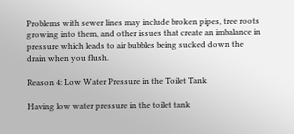Problems with sewer lines may include broken pipes, tree roots growing into them, and other issues that create an imbalance in pressure which leads to air bubbles being sucked down the drain when you flush.

Reason 4: Low Water Pressure in the Toilet Tank

Having low water pressure in the toilet tank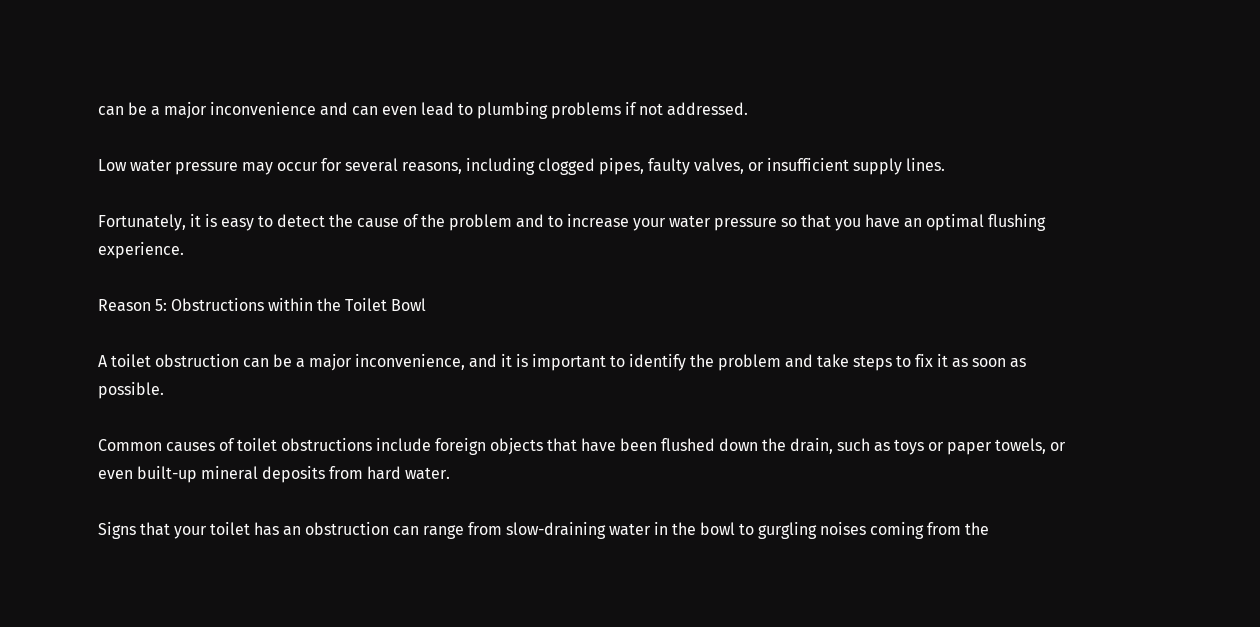can be a major inconvenience and can even lead to plumbing problems if not addressed.

Low water pressure may occur for several reasons, including clogged pipes, faulty valves, or insufficient supply lines.

Fortunately, it is easy to detect the cause of the problem and to increase your water pressure so that you have an optimal flushing experience.

Reason 5: Obstructions within the Toilet Bowl

A toilet obstruction can be a major inconvenience, and it is important to identify the problem and take steps to fix it as soon as possible.

Common causes of toilet obstructions include foreign objects that have been flushed down the drain, such as toys or paper towels, or even built-up mineral deposits from hard water.

Signs that your toilet has an obstruction can range from slow-draining water in the bowl to gurgling noises coming from the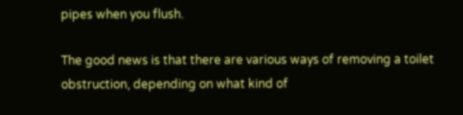pipes when you flush.

The good news is that there are various ways of removing a toilet obstruction, depending on what kind of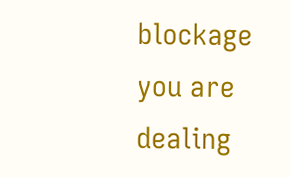blockage you are dealing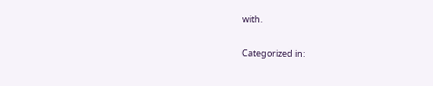with.

Categorized in: